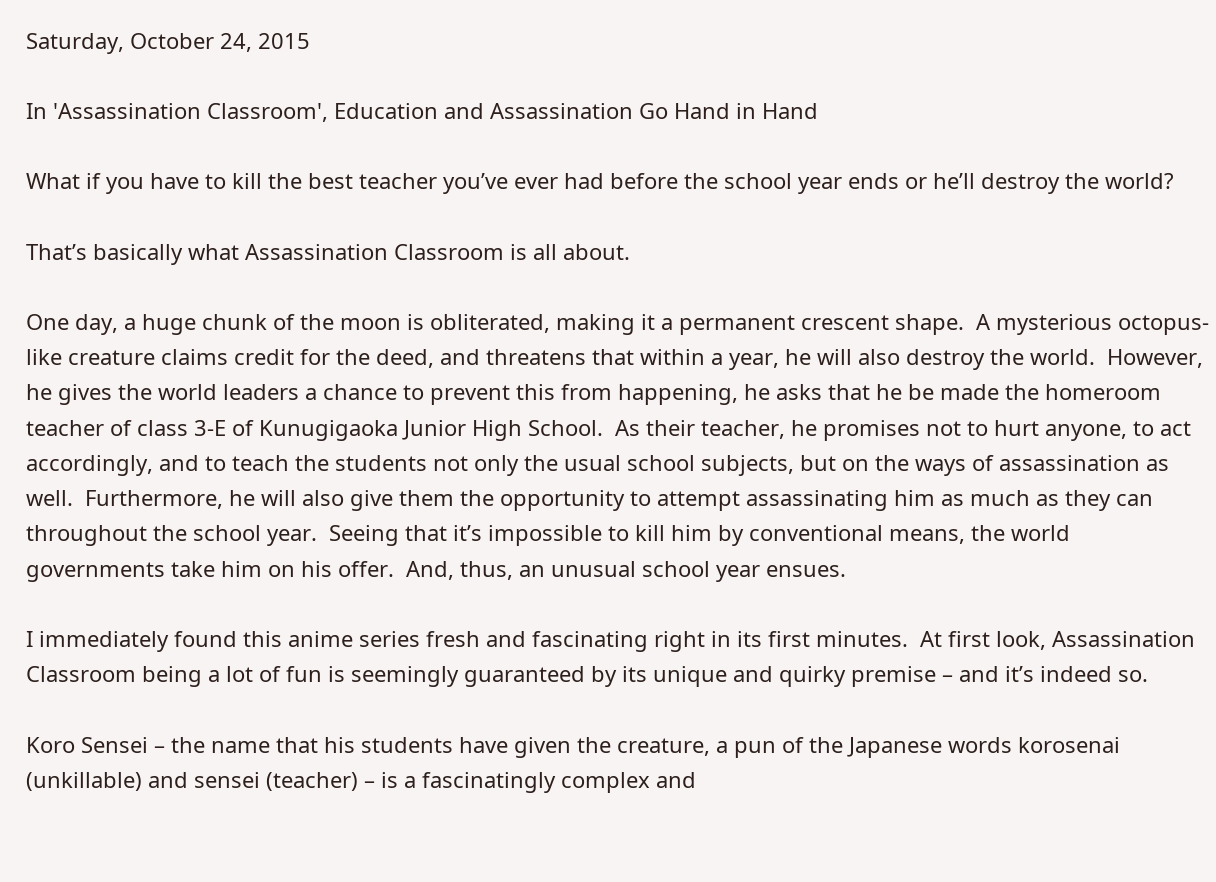Saturday, October 24, 2015

In 'Assassination Classroom', Education and Assassination Go Hand in Hand

What if you have to kill the best teacher you’ve ever had before the school year ends or he’ll destroy the world?

That’s basically what Assassination Classroom is all about.

One day, a huge chunk of the moon is obliterated, making it a permanent crescent shape.  A mysterious octopus-like creature claims credit for the deed, and threatens that within a year, he will also destroy the world.  However, he gives the world leaders a chance to prevent this from happening, he asks that he be made the homeroom teacher of class 3-E of Kunugigaoka Junior High School.  As their teacher, he promises not to hurt anyone, to act accordingly, and to teach the students not only the usual school subjects, but on the ways of assassination as well.  Furthermore, he will also give them the opportunity to attempt assassinating him as much as they can throughout the school year.  Seeing that it’s impossible to kill him by conventional means, the world governments take him on his offer.  And, thus, an unusual school year ensues.

I immediately found this anime series fresh and fascinating right in its first minutes.  At first look, Assassination Classroom being a lot of fun is seemingly guaranteed by its unique and quirky premise – and it’s indeed so.

Koro Sensei – the name that his students have given the creature, a pun of the Japanese words korosenai (unkillable) and sensei (teacher) – is a fascinatingly complex and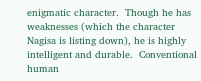enigmatic character.  Though he has weaknesses (which the character Nagisa is listing down), he is highly intelligent and durable.  Conventional human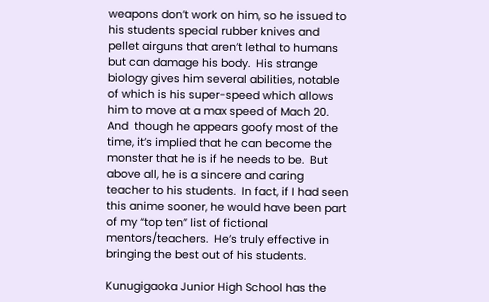weapons don’t work on him, so he issued to his students special rubber knives and pellet airguns that aren’t lethal to humans but can damage his body.  His strange biology gives him several abilities, notable of which is his super-speed which allows him to move at a max speed of Mach 20.  And  though he appears goofy most of the time, it’s implied that he can become the monster that he is if he needs to be.  But above all, he is a sincere and caring teacher to his students.  In fact, if I had seen this anime sooner, he would have been part of my “top ten” list of fictional mentors/teachers.  He’s truly effective in bringing the best out of his students.

Kunugigaoka Junior High School has the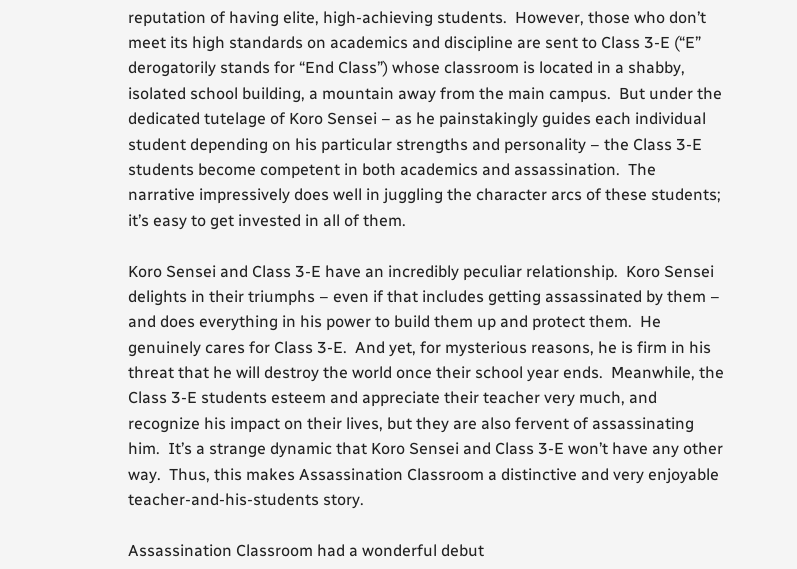reputation of having elite, high-achieving students.  However, those who don’t meet its high standards on academics and discipline are sent to Class 3-E (“E” derogatorily stands for “End Class”) whose classroom is located in a shabby, isolated school building, a mountain away from the main campus.  But under the dedicated tutelage of Koro Sensei – as he painstakingly guides each individual student depending on his particular strengths and personality – the Class 3-E students become competent in both academics and assassination.  The narrative impressively does well in juggling the character arcs of these students; it’s easy to get invested in all of them.

Koro Sensei and Class 3-E have an incredibly peculiar relationship.  Koro Sensei delights in their triumphs – even if that includes getting assassinated by them – and does everything in his power to build them up and protect them.  He genuinely cares for Class 3-E.  And yet, for mysterious reasons, he is firm in his threat that he will destroy the world once their school year ends.  Meanwhile, the Class 3-E students esteem and appreciate their teacher very much, and recognize his impact on their lives, but they are also fervent of assassinating him.  It’s a strange dynamic that Koro Sensei and Class 3-E won’t have any other way.  Thus, this makes Assassination Classroom a distinctive and very enjoyable teacher-and-his-students story.

Assassination Classroom had a wonderful debut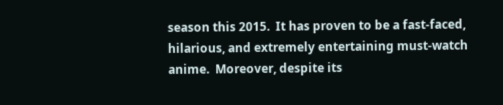season this 2015.  It has proven to be a fast-faced, hilarious, and extremely entertaining must-watch anime.  Moreover, despite its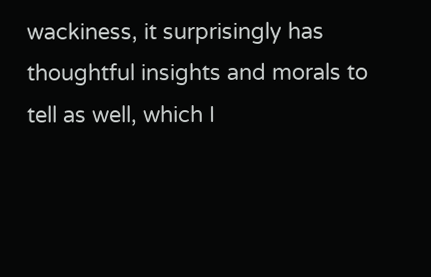wackiness, it surprisingly has thoughtful insights and morals to tell as well, which I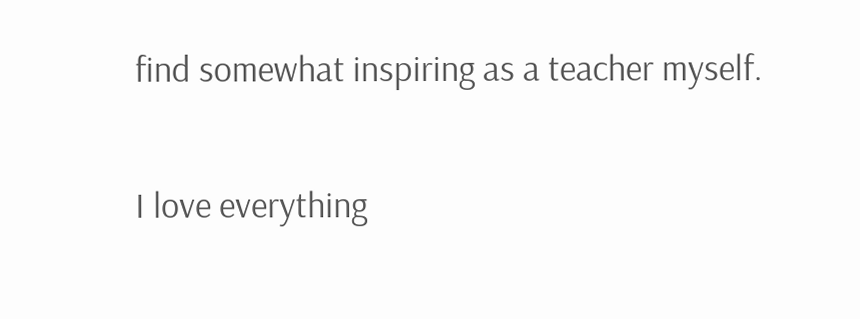find somewhat inspiring as a teacher myself.

I love everything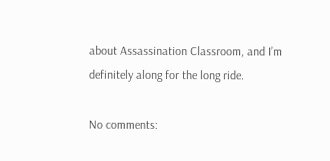about Assassination Classroom, and I’m definitely along for the long ride.

No comments: